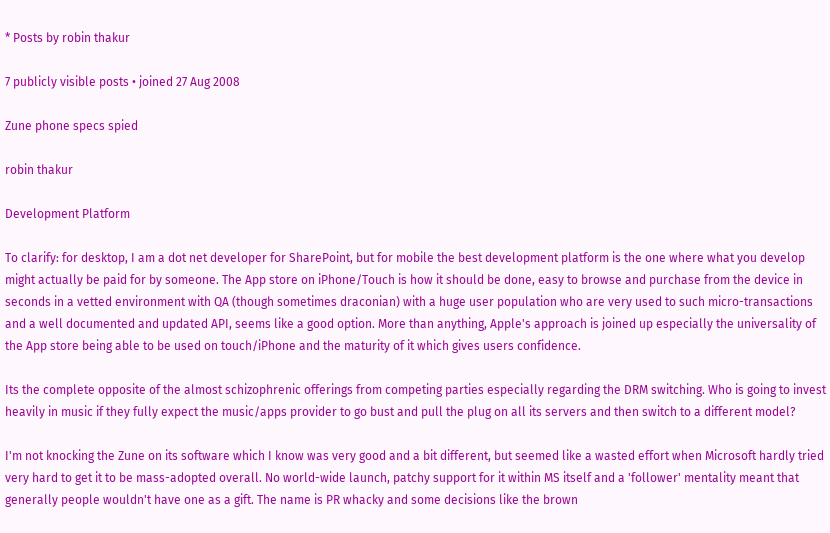* Posts by robin thakur

7 publicly visible posts • joined 27 Aug 2008

Zune phone specs spied

robin thakur

Development Platform

To clarify: for desktop, I am a dot net developer for SharePoint, but for mobile the best development platform is the one where what you develop might actually be paid for by someone. The App store on iPhone/Touch is how it should be done, easy to browse and purchase from the device in seconds in a vetted environment with QA (though sometimes draconian) with a huge user population who are very used to such micro-transactions and a well documented and updated API, seems like a good option. More than anything, Apple's approach is joined up especially the universality of the App store being able to be used on touch/iPhone and the maturity of it which gives users confidence.

Its the complete opposite of the almost schizophrenic offerings from competing parties especially regarding the DRM switching. Who is going to invest heavily in music if they fully expect the music/apps provider to go bust and pull the plug on all its servers and then switch to a different model?

I'm not knocking the Zune on its software which I know was very good and a bit different, but seemed like a wasted effort when Microsoft hardly tried very hard to get it to be mass-adopted overall. No world-wide launch, patchy support for it within MS itself and a 'follower' mentality meant that generally people wouldn't have one as a gift. The name is PR whacky and some decisions like the brown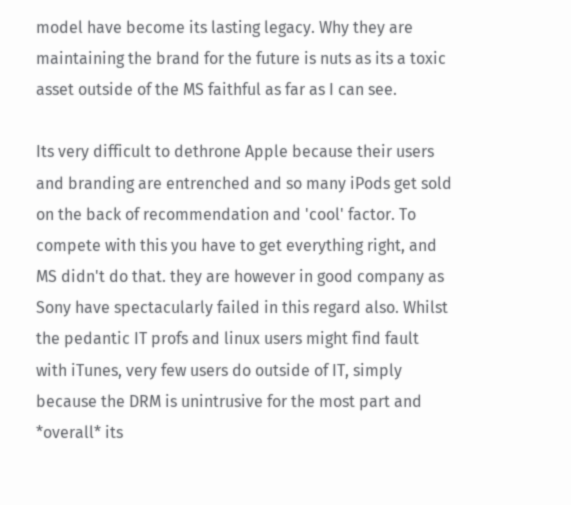model have become its lasting legacy. Why they are maintaining the brand for the future is nuts as its a toxic asset outside of the MS faithful as far as I can see.

Its very difficult to dethrone Apple because their users and branding are entrenched and so many iPods get sold on the back of recommendation and 'cool' factor. To compete with this you have to get everything right, and MS didn't do that. they are however in good company as Sony have spectacularly failed in this regard also. Whilst the pedantic IT profs and linux users might find fault with iTunes, very few users do outside of IT, simply because the DRM is unintrusive for the most part and *overall* its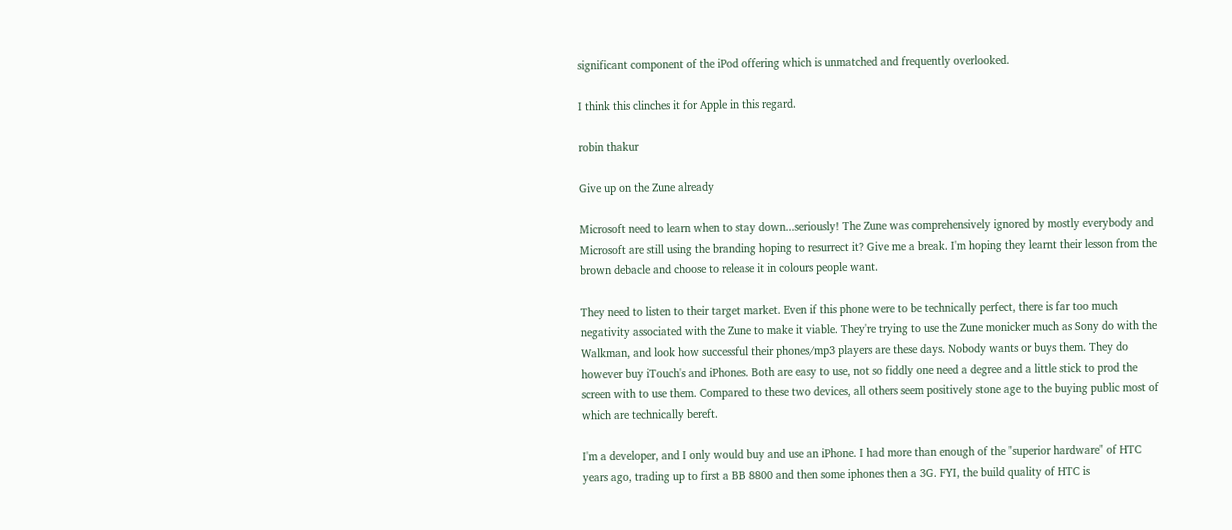significant component of the iPod offering which is unmatched and frequently overlooked.

I think this clinches it for Apple in this regard.

robin thakur

Give up on the Zune already

Microsoft need to learn when to stay down...seriously! The Zune was comprehensively ignored by mostly everybody and Microsoft are still using the branding hoping to resurrect it? Give me a break. I'm hoping they learnt their lesson from the brown debacle and choose to release it in colours people want.

They need to listen to their target market. Even if this phone were to be technically perfect, there is far too much negativity associated with the Zune to make it viable. They're trying to use the Zune monicker much as Sony do with the Walkman, and look how successful their phones/mp3 players are these days. Nobody wants or buys them. They do however buy iTouch's and iPhones. Both are easy to use, not so fiddly one need a degree and a little stick to prod the screen with to use them. Compared to these two devices, all others seem positively stone age to the buying public most of which are technically bereft.

I'm a developer, and I only would buy and use an iPhone. I had more than enough of the "superior hardware" of HTC years ago, trading up to first a BB 8800 and then some iphones then a 3G. FYI, the build quality of HTC is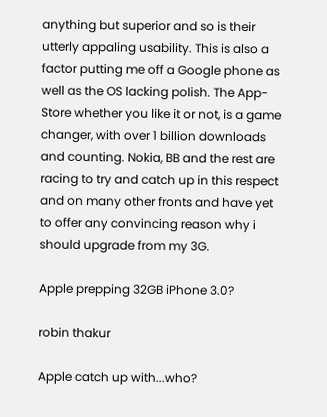anything but superior and so is their utterly appaling usability. This is also a factor putting me off a Google phone as well as the OS lacking polish. The App-Store whether you like it or not, is a game changer, with over 1 billion downloads and counting. Nokia, BB and the rest are racing to try and catch up in this respect and on many other fronts and have yet to offer any convincing reason why i should upgrade from my 3G.

Apple prepping 32GB iPhone 3.0?

robin thakur

Apple catch up with...who?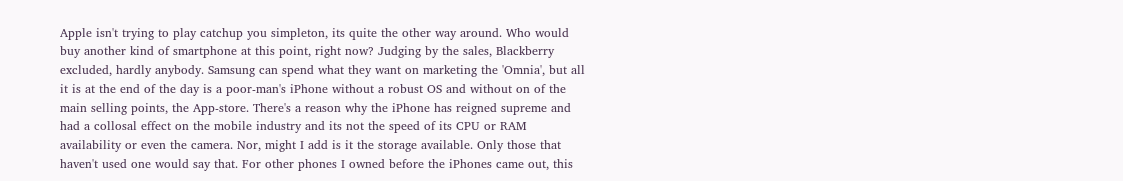Apple isn't trying to play catchup you simpleton, its quite the other way around. Who would buy another kind of smartphone at this point, right now? Judging by the sales, Blackberry excluded, hardly anybody. Samsung can spend what they want on marketing the 'Omnia', but all it is at the end of the day is a poor-man's iPhone without a robust OS and without on of the main selling points, the App-store. There's a reason why the iPhone has reigned supreme and had a collosal effect on the mobile industry and its not the speed of its CPU or RAM availability or even the camera. Nor, might I add is it the storage available. Only those that haven't used one would say that. For other phones I owned before the iPhones came out, this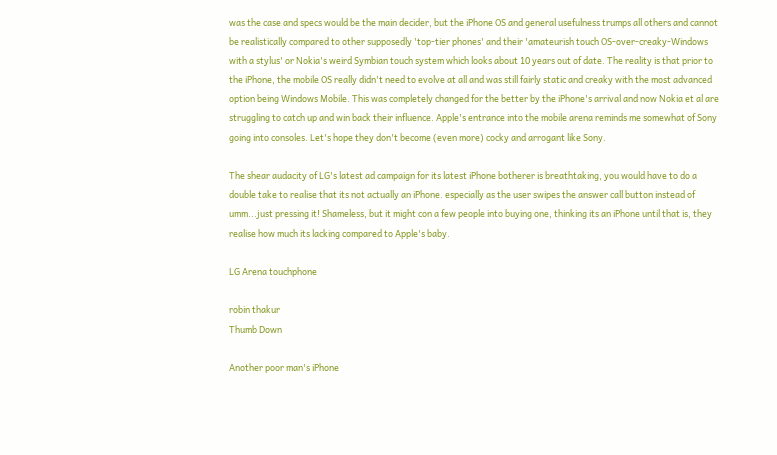was the case and specs would be the main decider, but the iPhone OS and general usefulness trumps all others and cannot be realistically compared to other supposedly 'top-tier phones' and their 'amateurish touch OS-over-creaky-Windows with a stylus' or Nokia's weird Symbian touch system which looks about 10 years out of date. The reality is that prior to the iPhone, the mobile OS really didn't need to evolve at all and was still fairly static and creaky with the most advanced option being Windows Mobile. This was completely changed for the better by the iPhone's arrival and now Nokia et al are struggling to catch up and win back their influence. Apple's entrance into the mobile arena reminds me somewhat of Sony going into consoles. Let's hope they don't become (even more) cocky and arrogant like Sony.

The shear audacity of LG's latest ad campaign for its latest iPhone botherer is breathtaking, you would have to do a double take to realise that its not actually an iPhone. especially as the user swipes the answer call button instead of umm...just pressing it! Shameless, but it might con a few people into buying one, thinking its an iPhone until that is, they realise how much its lacking compared to Apple's baby.

LG Arena touchphone

robin thakur
Thumb Down

Another poor man's iPhone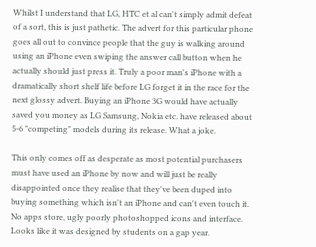Whilst I understand that LG, HTC et al can't simply admit defeat of a sort, this is just pathetic. The advert for this particular phone goes all out to convince people that the guy is walking around using an iPhone even swiping the answer call button when he actually should just press it. Truly a poor man's iPhone with a dramatically short shelf life before LG forget it in the race for the next glossy advert. Buying an iPhone 3G would have actually saved you money as LG Samsung, Nokia etc. have released about 5-6 "competing" models during its release. What a joke.

This only comes off as desperate as most potential purchasers must have used an iPhone by now and will just be really disappointed once they realise that they've been duped into buying something which isn't an iPhone and can't even touch it. No apps store, ugly poorly photoshopped icons and interface. Looks like it was designed by students on a gap year.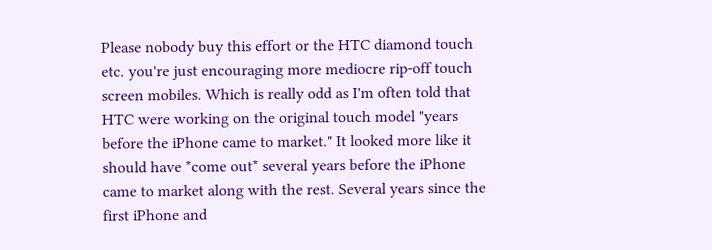Please nobody buy this effort or the HTC diamond touch etc. you're just encouraging more mediocre rip-off touch screen mobiles. Which is really odd as I'm often told that HTC were working on the original touch model "years before the iPhone came to market." It looked more like it should have *come out* several years before the iPhone came to market along with the rest. Several years since the first iPhone and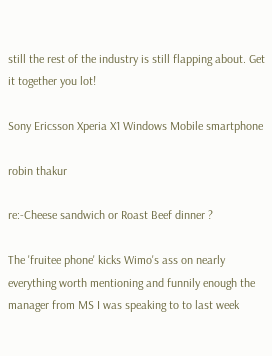still the rest of the industry is still flapping about. Get it together you lot!

Sony Ericsson Xperia X1 Windows Mobile smartphone

robin thakur

re:-Cheese sandwich or Roast Beef dinner ?

The 'fruitee phone' kicks Wimo's ass on nearly everything worth mentioning and funnily enough the manager from MS I was speaking to to last week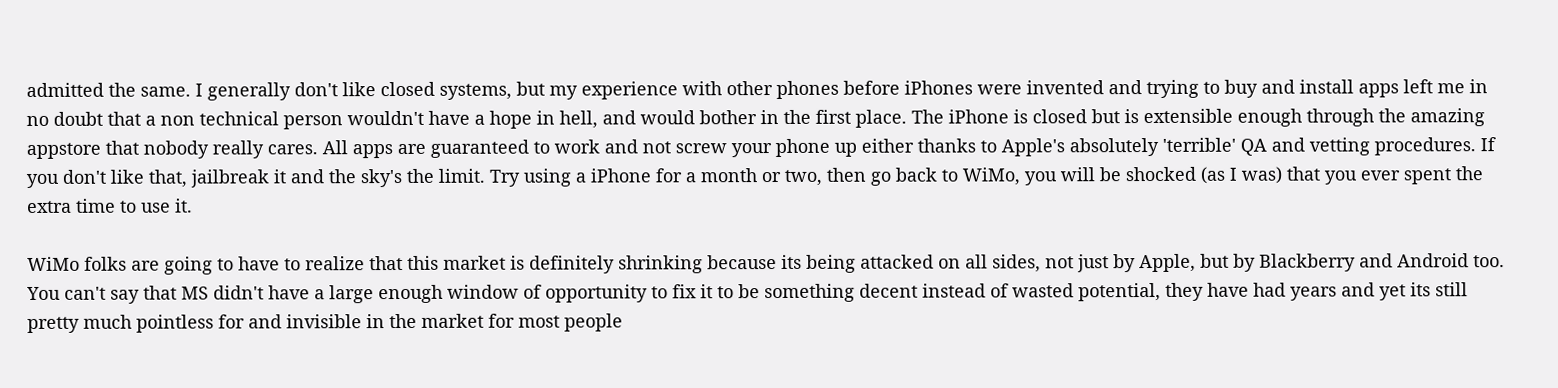admitted the same. I generally don't like closed systems, but my experience with other phones before iPhones were invented and trying to buy and install apps left me in no doubt that a non technical person wouldn't have a hope in hell, and would bother in the first place. The iPhone is closed but is extensible enough through the amazing appstore that nobody really cares. All apps are guaranteed to work and not screw your phone up either thanks to Apple's absolutely 'terrible' QA and vetting procedures. If you don't like that, jailbreak it and the sky's the limit. Try using a iPhone for a month or two, then go back to WiMo, you will be shocked (as I was) that you ever spent the extra time to use it.

WiMo folks are going to have to realize that this market is definitely shrinking because its being attacked on all sides, not just by Apple, but by Blackberry and Android too. You can't say that MS didn't have a large enough window of opportunity to fix it to be something decent instead of wasted potential, they have had years and yet its still pretty much pointless for and invisible in the market for most people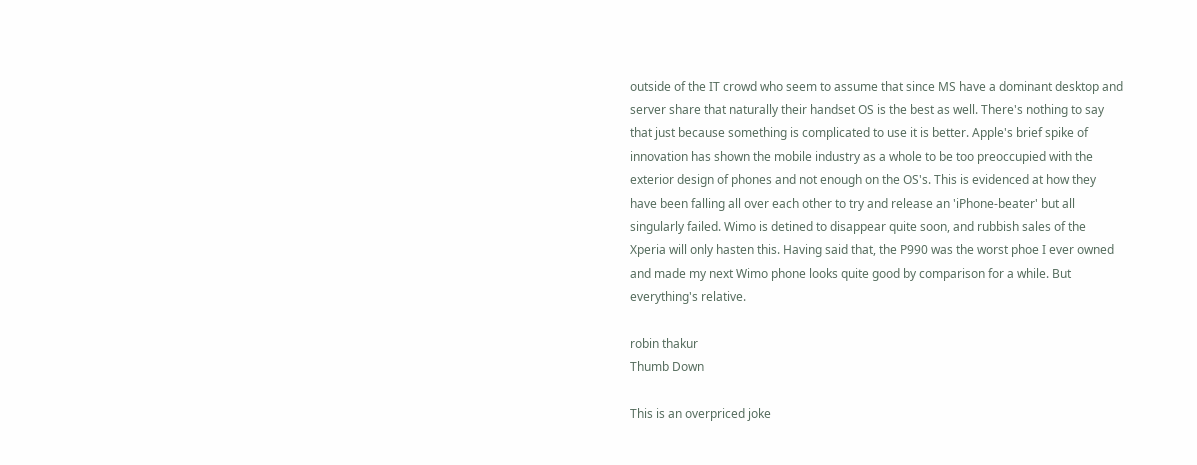outside of the IT crowd who seem to assume that since MS have a dominant desktop and server share that naturally their handset OS is the best as well. There's nothing to say that just because something is complicated to use it is better. Apple's brief spike of innovation has shown the mobile industry as a whole to be too preoccupied with the exterior design of phones and not enough on the OS's. This is evidenced at how they have been falling all over each other to try and release an 'iPhone-beater' but all singularly failed. Wimo is detined to disappear quite soon, and rubbish sales of the Xperia will only hasten this. Having said that, the P990 was the worst phoe I ever owned and made my next Wimo phone looks quite good by comparison for a while. But everything's relative.

robin thakur
Thumb Down

This is an overpriced joke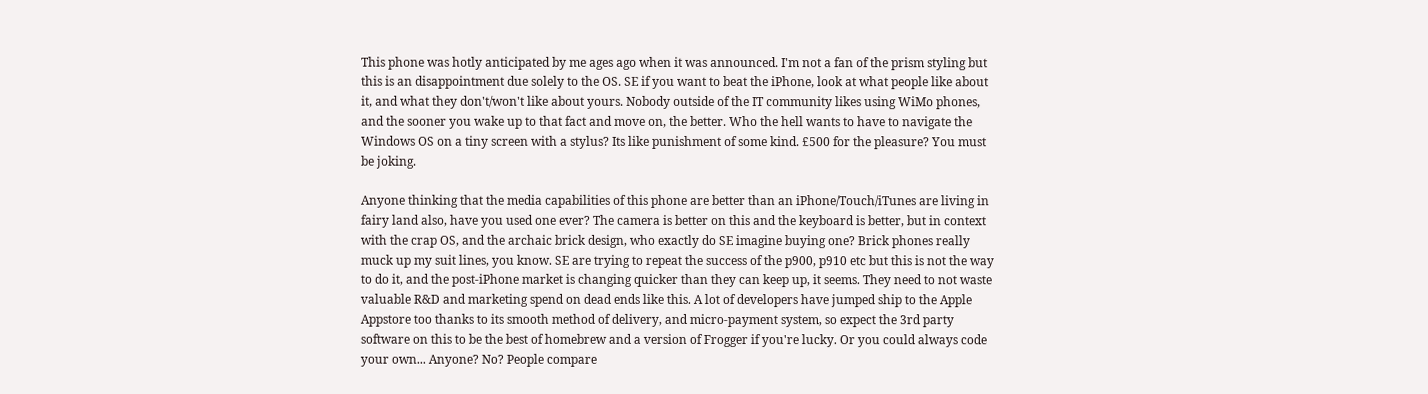This phone was hotly anticipated by me ages ago when it was announced. I'm not a fan of the prism styling but this is an disappointment due solely to the OS. SE if you want to beat the iPhone, look at what people like about it, and what they don't/won't like about yours. Nobody outside of the IT community likes using WiMo phones, and the sooner you wake up to that fact and move on, the better. Who the hell wants to have to navigate the Windows OS on a tiny screen with a stylus? Its like punishment of some kind. £500 for the pleasure? You must be joking.

Anyone thinking that the media capabilities of this phone are better than an iPhone/Touch/iTunes are living in fairy land also, have you used one ever? The camera is better on this and the keyboard is better, but in context with the crap OS, and the archaic brick design, who exactly do SE imagine buying one? Brick phones really muck up my suit lines, you know. SE are trying to repeat the success of the p900, p910 etc but this is not the way to do it, and the post-iPhone market is changing quicker than they can keep up, it seems. They need to not waste valuable R&D and marketing spend on dead ends like this. A lot of developers have jumped ship to the Apple Appstore too thanks to its smooth method of delivery, and micro-payment system, so expect the 3rd party software on this to be the best of homebrew and a version of Frogger if you're lucky. Or you could always code your own... Anyone? No? People compare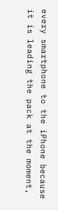every smartphone to the iPhone because it is leading the pack at the moment,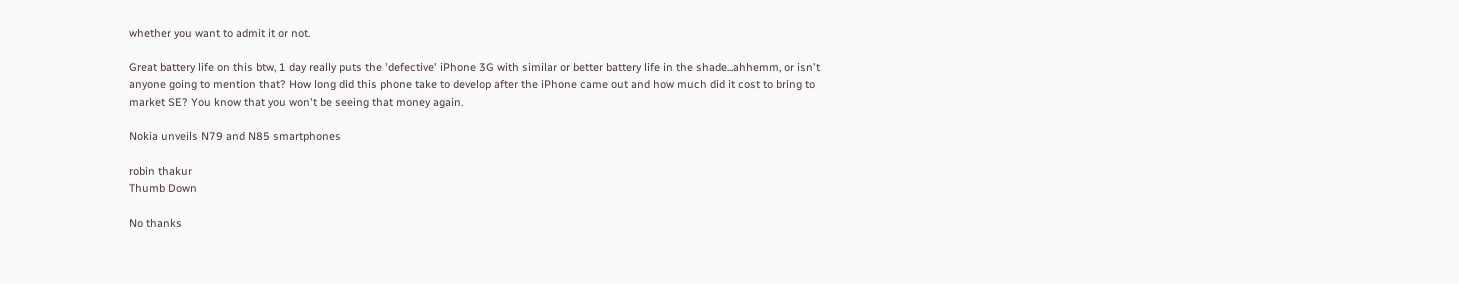whether you want to admit it or not.

Great battery life on this btw, 1 day really puts the 'defective' iPhone 3G with similar or better battery life in the shade...ahhemm, or isn't anyone going to mention that? How long did this phone take to develop after the iPhone came out and how much did it cost to bring to market SE? You know that you won't be seeing that money again.

Nokia unveils N79 and N85 smartphones

robin thakur
Thumb Down

No thanks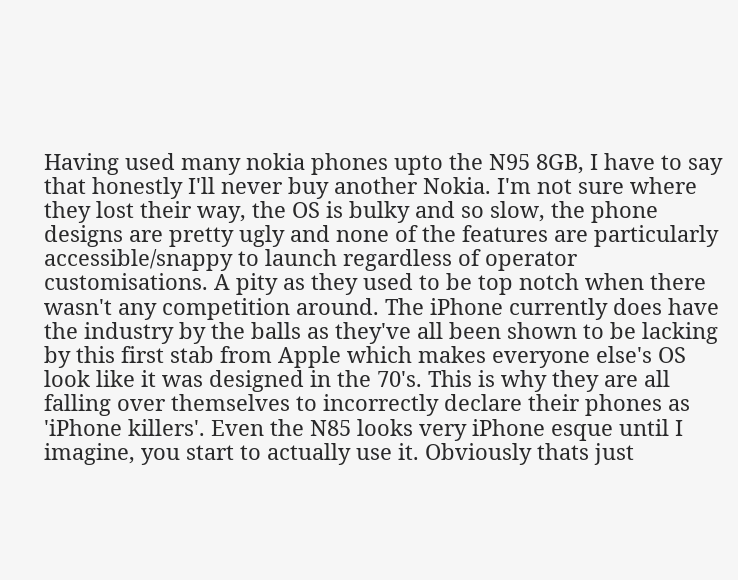Having used many nokia phones upto the N95 8GB, I have to say that honestly I'll never buy another Nokia. I'm not sure where they lost their way, the OS is bulky and so slow, the phone designs are pretty ugly and none of the features are particularly accessible/snappy to launch regardless of operator customisations. A pity as they used to be top notch when there wasn't any competition around. The iPhone currently does have the industry by the balls as they've all been shown to be lacking by this first stab from Apple which makes everyone else's OS look like it was designed in the 70's. This is why they are all falling over themselves to incorrectly declare their phones as 'iPhone killers'. Even the N85 looks very iPhone esque until I imagine, you start to actually use it. Obviously thats just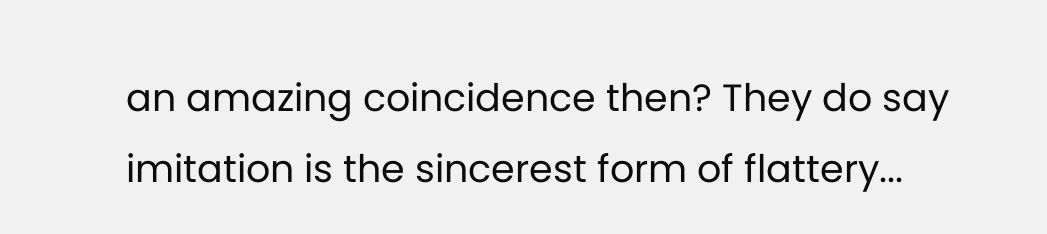an amazing coincidence then? They do say imitation is the sincerest form of flattery...